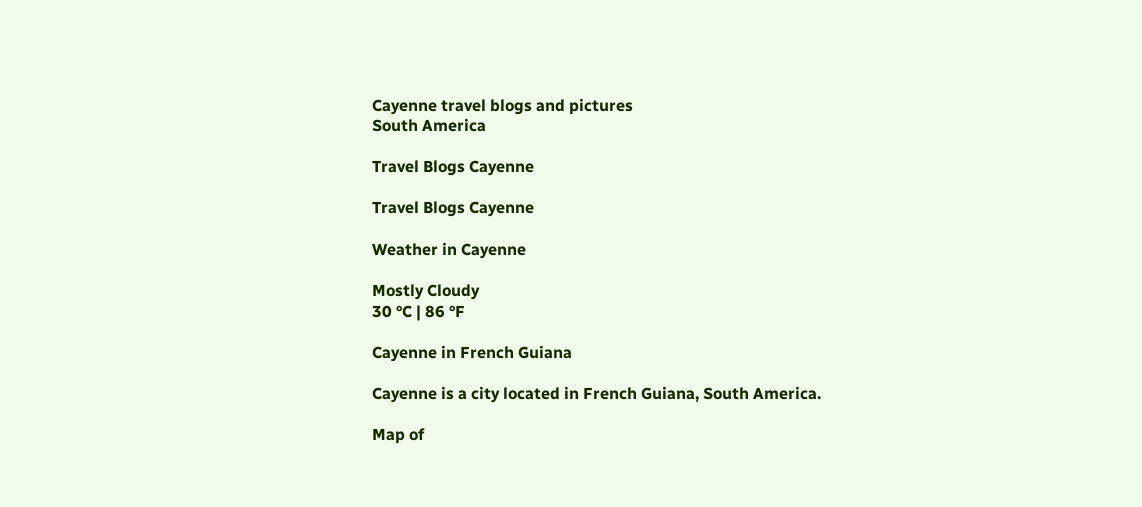Cayenne travel blogs and pictures
South America

Travel Blogs Cayenne

Travel Blogs Cayenne

Weather in Cayenne

Mostly Cloudy
30 °C | 86 °F

Cayenne in French Guiana

Cayenne is a city located in French Guiana, South America.

Map of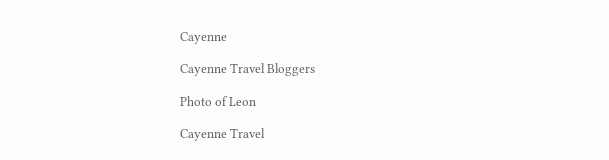Cayenne

Cayenne Travel Bloggers

Photo of Leon

Cayenne Travel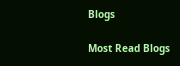Blogs

Most Read Blogs